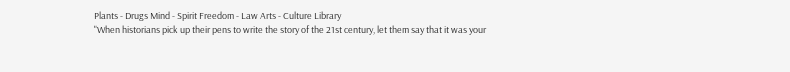Plants - Drugs Mind - Spirit Freedom - Law Arts - Culture Library
"When historians pick up their pens to write the story of the 21st century, let them say that it was your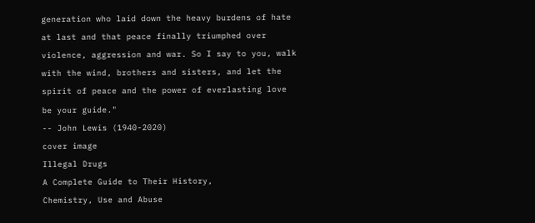generation who laid down the heavy burdens of hate at last and that peace finally triumphed over violence, aggression and war. So I say to you, walk with the wind, brothers and sisters, and let the spirit of peace and the power of everlasting love be your guide."
-- John Lewis (1940-2020)
cover image
Illegal Drugs
A Complete Guide to Their History,
Chemistry, Use and Abuse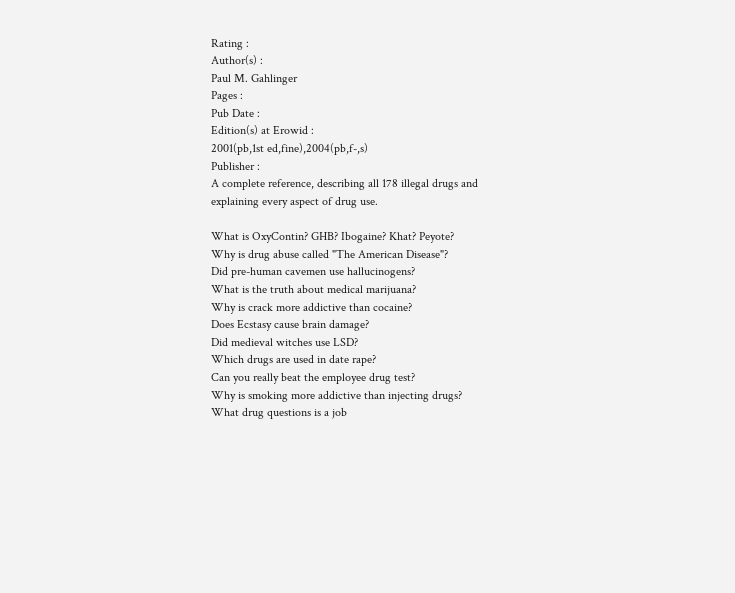Rating :
Author(s) :
Paul M. Gahlinger
Pages :
Pub Date :
Edition(s) at Erowid :
2001(pb,1st ed,fine),2004(pb,f-,s)
Publisher :
A complete reference, describing all 178 illegal drugs and explaining every aspect of drug use.

What is OxyContin? GHB? Ibogaine? Khat? Peyote?
Why is drug abuse called "The American Disease"?
Did pre-human cavemen use hallucinogens?
What is the truth about medical marijuana?
Why is crack more addictive than cocaine?
Does Ecstasy cause brain damage?
Did medieval witches use LSD?
Which drugs are used in date rape?
Can you really beat the employee drug test?
Why is smoking more addictive than injecting drugs?
What drug questions is a job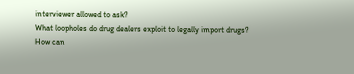interviewer allowed to ask?
What loopholes do drug dealers exploit to legally import drugs?
How can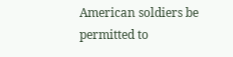American soldiers be permitted to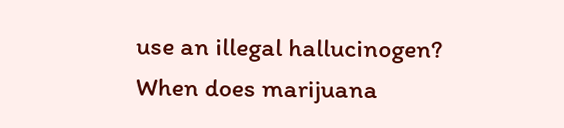use an illegal hallucinogen?
When does marijuana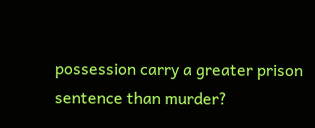possession carry a greater prison sentence than murder?